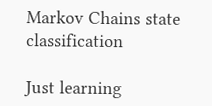Markov Chains state classification

Just learning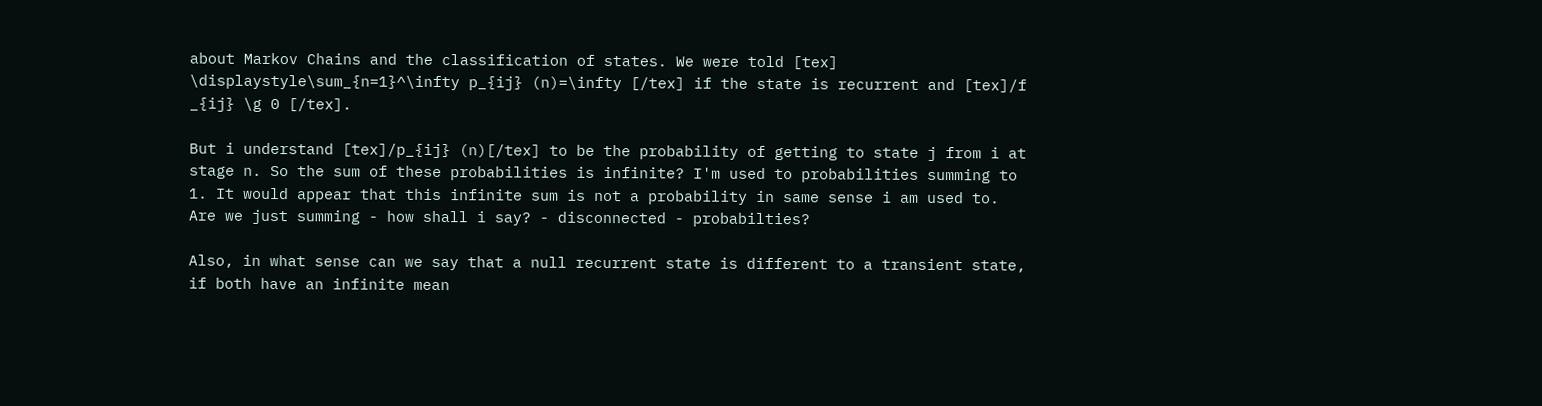about Markov Chains and the classification of states. We were told [tex] \displaystyle\sum_{n=1}^\infty p_{ij} (n)=\infty [/tex] if the state is recurrent and [tex]/f _{ij} \g 0 [/tex].

But i understand [tex]/p_{ij} (n)[/tex] to be the probability of getting to state j from i at stage n. So the sum of these probabilities is infinite? I'm used to probabilities summing to 1. It would appear that this infinite sum is not a probability in same sense i am used to. Are we just summing - how shall i say? - disconnected - probabilties?

Also, in what sense can we say that a null recurrent state is different to a transient state, if both have an infinite mean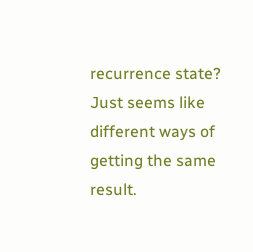recurrence state? Just seems like different ways of getting the same result.